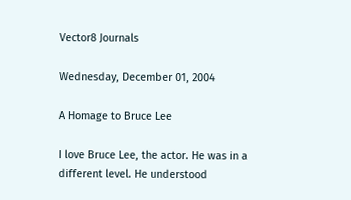Vector8 Journals

Wednesday, December 01, 2004

A Homage to Bruce Lee

I love Bruce Lee, the actor. He was in a different level. He understood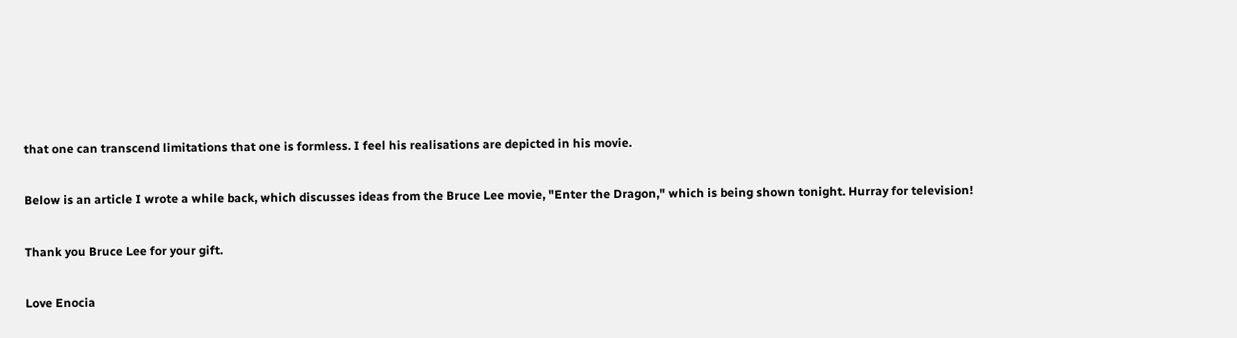that one can transcend limitations that one is formless. I feel his realisations are depicted in his movie.

Below is an article I wrote a while back, which discusses ideas from the Bruce Lee movie, "Enter the Dragon," which is being shown tonight. Hurray for television!

Thank you Bruce Lee for your gift.

Love Enocia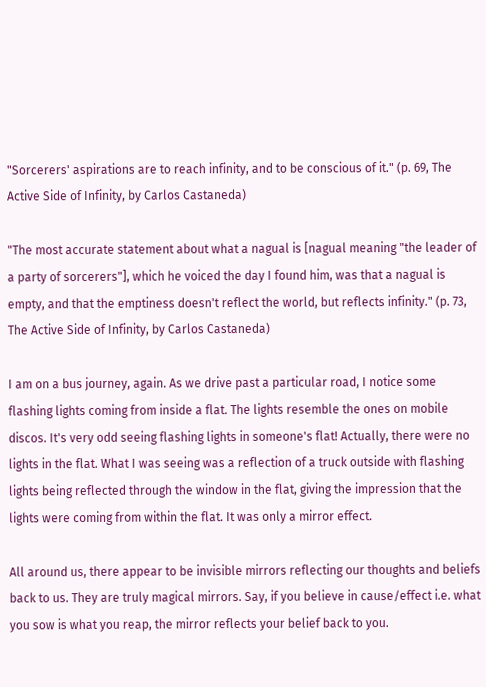"Sorcerers' aspirations are to reach infinity, and to be conscious of it." (p. 69, The Active Side of Infinity, by Carlos Castaneda)

"The most accurate statement about what a nagual is [nagual meaning "the leader of a party of sorcerers"], which he voiced the day I found him, was that a nagual is empty, and that the emptiness doesn't reflect the world, but reflects infinity." (p. 73, The Active Side of Infinity, by Carlos Castaneda)

I am on a bus journey, again. As we drive past a particular road, I notice some flashing lights coming from inside a flat. The lights resemble the ones on mobile discos. It's very odd seeing flashing lights in someone's flat! Actually, there were no lights in the flat. What I was seeing was a reflection of a truck outside with flashing lights being reflected through the window in the flat, giving the impression that the lights were coming from within the flat. It was only a mirror effect.

All around us, there appear to be invisible mirrors reflecting our thoughts and beliefs back to us. They are truly magical mirrors. Say, if you believe in cause/effect i.e. what you sow is what you reap, the mirror reflects your belief back to you.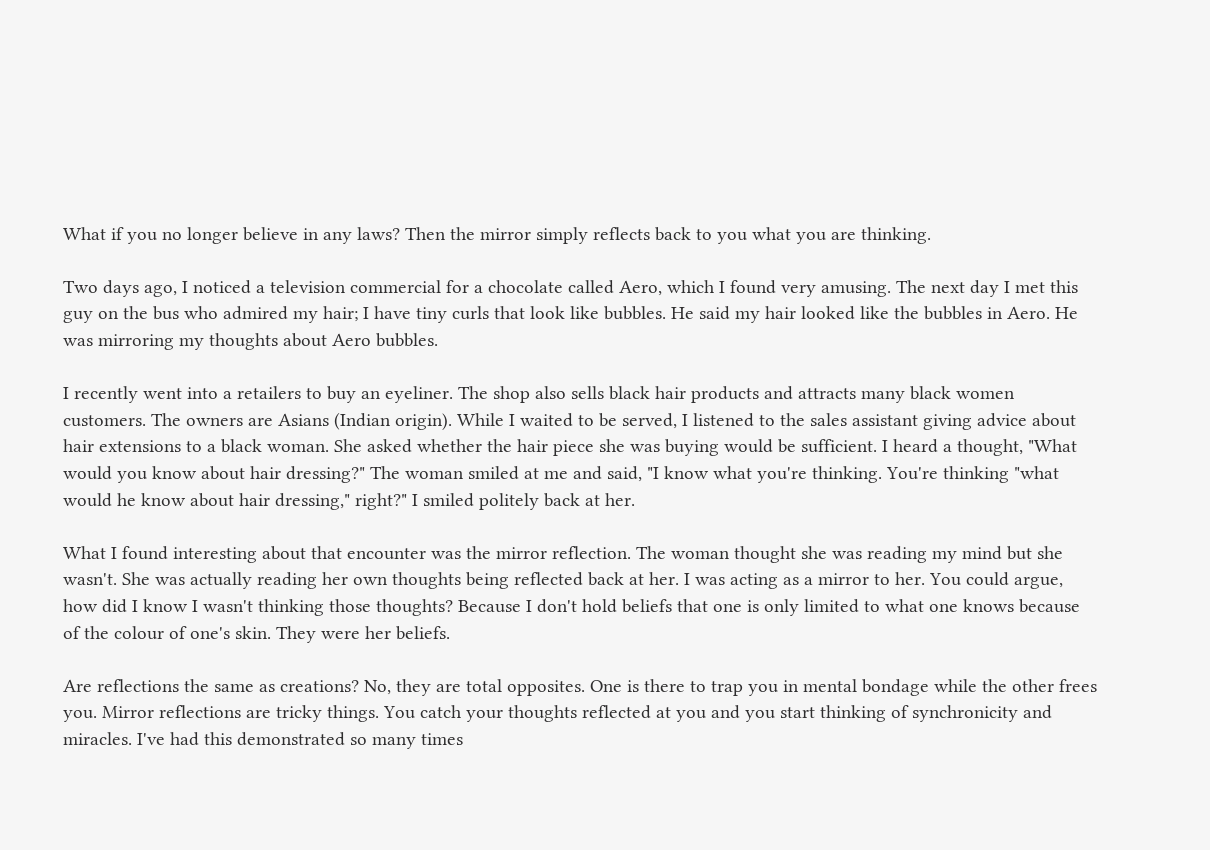What if you no longer believe in any laws? Then the mirror simply reflects back to you what you are thinking.

Two days ago, I noticed a television commercial for a chocolate called Aero, which I found very amusing. The next day I met this guy on the bus who admired my hair; I have tiny curls that look like bubbles. He said my hair looked like the bubbles in Aero. He was mirroring my thoughts about Aero bubbles.

I recently went into a retailers to buy an eyeliner. The shop also sells black hair products and attracts many black women customers. The owners are Asians (Indian origin). While I waited to be served, I listened to the sales assistant giving advice about hair extensions to a black woman. She asked whether the hair piece she was buying would be sufficient. I heard a thought, "What would you know about hair dressing?" The woman smiled at me and said, "I know what you're thinking. You're thinking "what would he know about hair dressing," right?" I smiled politely back at her.

What I found interesting about that encounter was the mirror reflection. The woman thought she was reading my mind but she wasn't. She was actually reading her own thoughts being reflected back at her. I was acting as a mirror to her. You could argue, how did I know I wasn't thinking those thoughts? Because I don't hold beliefs that one is only limited to what one knows because of the colour of one's skin. They were her beliefs.

Are reflections the same as creations? No, they are total opposites. One is there to trap you in mental bondage while the other frees you. Mirror reflections are tricky things. You catch your thoughts reflected at you and you start thinking of synchronicity and miracles. I've had this demonstrated so many times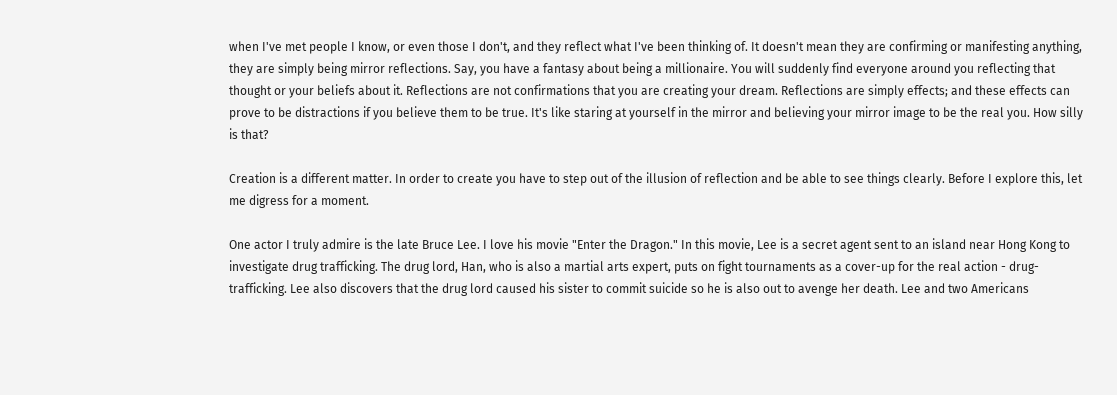when I've met people I know, or even those I don't, and they reflect what I've been thinking of. It doesn't mean they are confirming or manifesting anything, they are simply being mirror reflections. Say, you have a fantasy about being a millionaire. You will suddenly find everyone around you reflecting that thought or your beliefs about it. Reflections are not confirmations that you are creating your dream. Reflections are simply effects; and these effects can prove to be distractions if you believe them to be true. It's like staring at yourself in the mirror and believing your mirror image to be the real you. How silly is that?

Creation is a different matter. In order to create you have to step out of the illusion of reflection and be able to see things clearly. Before I explore this, let me digress for a moment.

One actor I truly admire is the late Bruce Lee. I love his movie "Enter the Dragon." In this movie, Lee is a secret agent sent to an island near Hong Kong to investigate drug trafficking. The drug lord, Han, who is also a martial arts expert, puts on fight tournaments as a cover-up for the real action - drug-trafficking. Lee also discovers that the drug lord caused his sister to commit suicide so he is also out to avenge her death. Lee and two Americans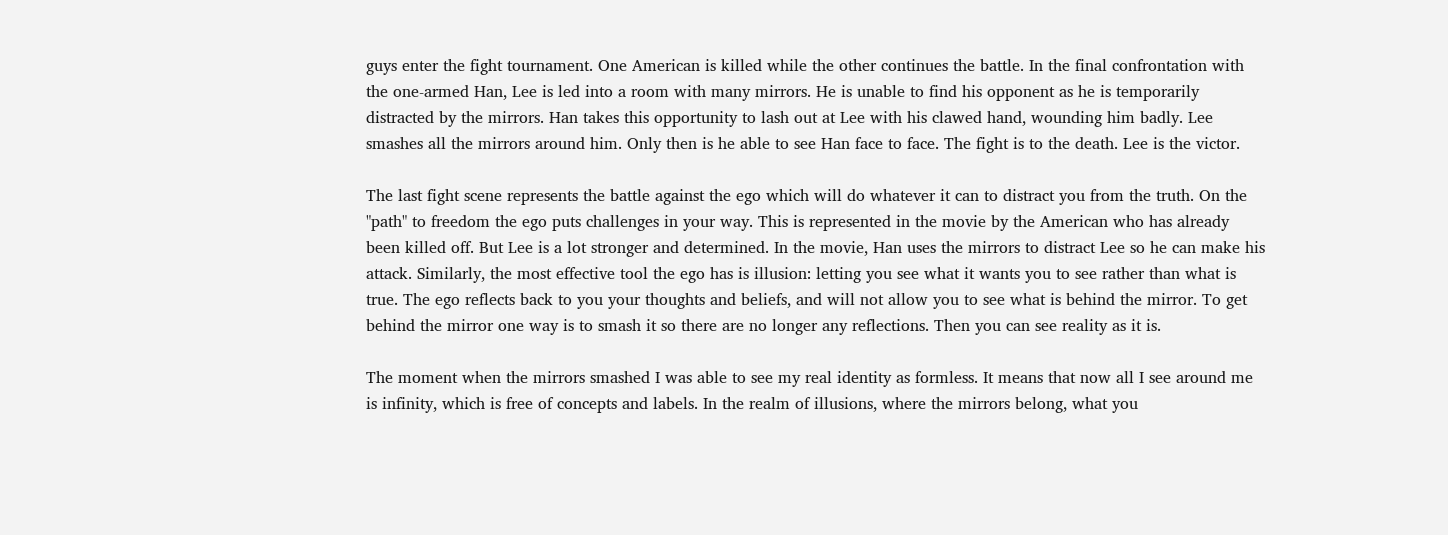guys enter the fight tournament. One American is killed while the other continues the battle. In the final confrontation with the one-armed Han, Lee is led into a room with many mirrors. He is unable to find his opponent as he is temporarily distracted by the mirrors. Han takes this opportunity to lash out at Lee with his clawed hand, wounding him badly. Lee smashes all the mirrors around him. Only then is he able to see Han face to face. The fight is to the death. Lee is the victor.

The last fight scene represents the battle against the ego which will do whatever it can to distract you from the truth. On the "path" to freedom the ego puts challenges in your way. This is represented in the movie by the American who has already been killed off. But Lee is a lot stronger and determined. In the movie, Han uses the mirrors to distract Lee so he can make his attack. Similarly, the most effective tool the ego has is illusion: letting you see what it wants you to see rather than what is true. The ego reflects back to you your thoughts and beliefs, and will not allow you to see what is behind the mirror. To get behind the mirror one way is to smash it so there are no longer any reflections. Then you can see reality as it is.

The moment when the mirrors smashed I was able to see my real identity as formless. It means that now all I see around me is infinity, which is free of concepts and labels. In the realm of illusions, where the mirrors belong, what you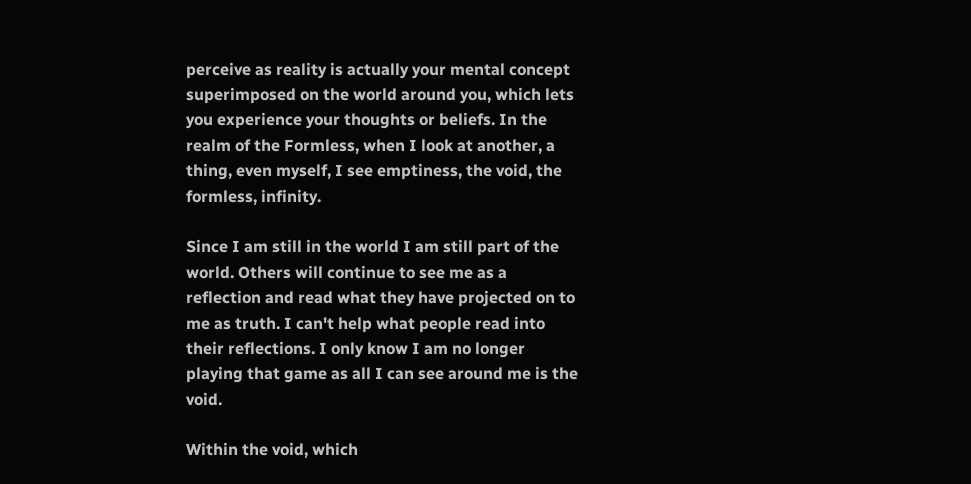perceive as reality is actually your mental concept superimposed on the world around you, which lets you experience your thoughts or beliefs. In the realm of the Formless, when I look at another, a thing, even myself, I see emptiness, the void, the formless, infinity.

Since I am still in the world I am still part of the world. Others will continue to see me as a reflection and read what they have projected on to me as truth. I can't help what people read into their reflections. I only know I am no longer playing that game as all I can see around me is the void.

Within the void, which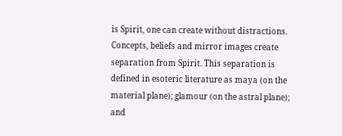is Spirit, one can create without distractions. Concepts, beliefs and mirror images create separation from Spirit. This separation is defined in esoteric literature as maya (on the material plane); glamour (on the astral plane); and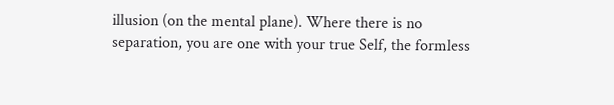illusion (on the mental plane). Where there is no separation, you are one with your true Self, the formless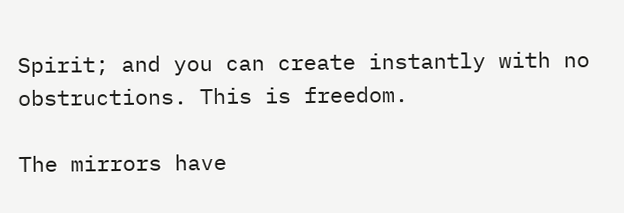Spirit; and you can create instantly with no obstructions. This is freedom.

The mirrors have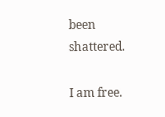been shattered.

I am free.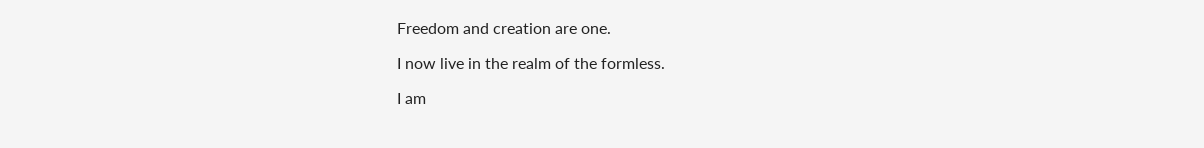Freedom and creation are one.

I now live in the realm of the formless.

I am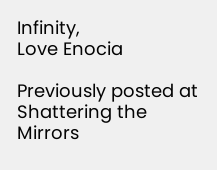Infinity,
Love Enocia

Previously posted at Shattering the Mirrors